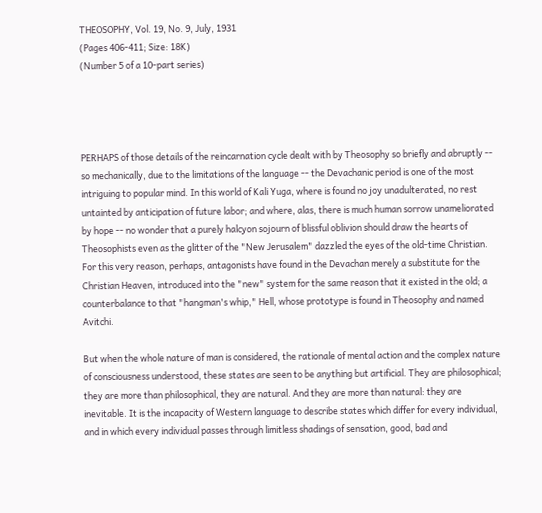THEOSOPHY, Vol. 19, No. 9, July, 1931
(Pages 406-411; Size: 18K)
(Number 5 of a 10-part series)




PERHAPS of those details of the reincarnation cycle dealt with by Theosophy so briefly and abruptly -- so mechanically, due to the limitations of the language -- the Devachanic period is one of the most intriguing to popular mind. In this world of Kali Yuga, where is found no joy unadulterated, no rest untainted by anticipation of future labor; and where, alas, there is much human sorrow unameliorated by hope -- no wonder that a purely halcyon sojourn of blissful oblivion should draw the hearts of Theosophists even as the glitter of the "New Jerusalem" dazzled the eyes of the old-time Christian. For this very reason, perhaps, antagonists have found in the Devachan merely a substitute for the Christian Heaven, introduced into the "new" system for the same reason that it existed in the old; a counterbalance to that "hangman's whip," Hell, whose prototype is found in Theosophy and named Avitchi.

But when the whole nature of man is considered, the rationale of mental action and the complex nature of consciousness understood, these states are seen to be anything but artificial. They are philosophical; they are more than philosophical, they are natural. And they are more than natural: they are inevitable. It is the incapacity of Western language to describe states which differ for every individual, and in which every individual passes through limitless shadings of sensation, good, bad and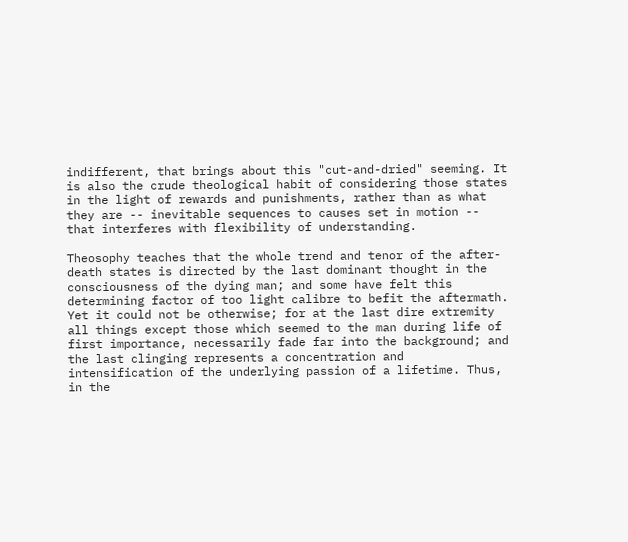indifferent, that brings about this "cut-and-dried" seeming. It is also the crude theological habit of considering those states in the light of rewards and punishments, rather than as what they are -- inevitable sequences to causes set in motion -- that interferes with flexibility of understanding.

Theosophy teaches that the whole trend and tenor of the after-death states is directed by the last dominant thought in the consciousness of the dying man; and some have felt this determining factor of too light calibre to befit the aftermath. Yet it could not be otherwise; for at the last dire extremity all things except those which seemed to the man during life of first importance, necessarily fade far into the background; and the last clinging represents a concentration and intensification of the underlying passion of a lifetime. Thus, in the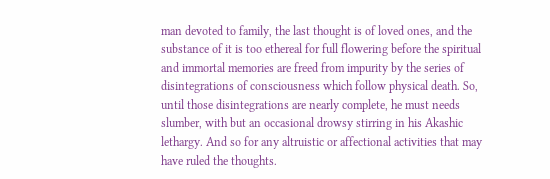man devoted to family, the last thought is of loved ones, and the substance of it is too ethereal for full flowering before the spiritual and immortal memories are freed from impurity by the series of disintegrations of consciousness which follow physical death. So, until those disintegrations are nearly complete, he must needs slumber, with but an occasional drowsy stirring in his Akashic lethargy. And so for any altruistic or affectional activities that may have ruled the thoughts.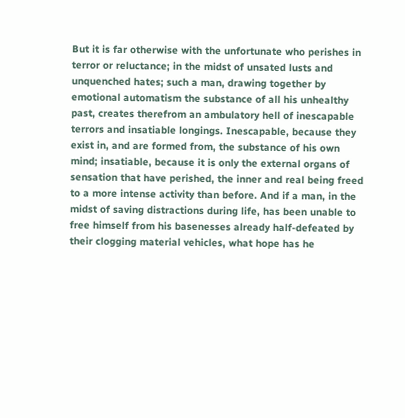But it is far otherwise with the unfortunate who perishes in terror or reluctance; in the midst of unsated lusts and unquenched hates; such a man, drawing together by emotional automatism the substance of all his unhealthy past, creates therefrom an ambulatory hell of inescapable terrors and insatiable longings. Inescapable, because they exist in, and are formed from, the substance of his own mind; insatiable, because it is only the external organs of sensation that have perished, the inner and real being freed to a more intense activity than before. And if a man, in the midst of saving distractions during life, has been unable to free himself from his basenesses already half-defeated by their clogging material vehicles, what hope has he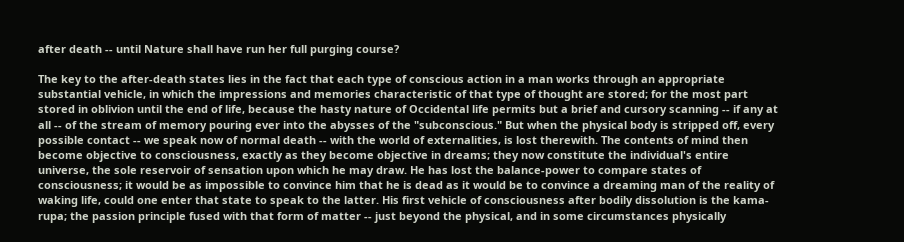after death -- until Nature shall have run her full purging course?

The key to the after-death states lies in the fact that each type of conscious action in a man works through an appropriate substantial vehicle, in which the impressions and memories characteristic of that type of thought are stored; for the most part stored in oblivion until the end of life, because the hasty nature of Occidental life permits but a brief and cursory scanning -- if any at all -- of the stream of memory pouring ever into the abysses of the "subconscious." But when the physical body is stripped off, every possible contact -- we speak now of normal death -- with the world of externalities, is lost therewith. The contents of mind then become objective to consciousness, exactly as they become objective in dreams; they now constitute the individual's entire universe, the sole reservoir of sensation upon which he may draw. He has lost the balance-power to compare states of consciousness; it would be as impossible to convince him that he is dead as it would be to convince a dreaming man of the reality of waking life, could one enter that state to speak to the latter. His first vehicle of consciousness after bodily dissolution is the kama-rupa; the passion principle fused with that form of matter -- just beyond the physical, and in some circumstances physically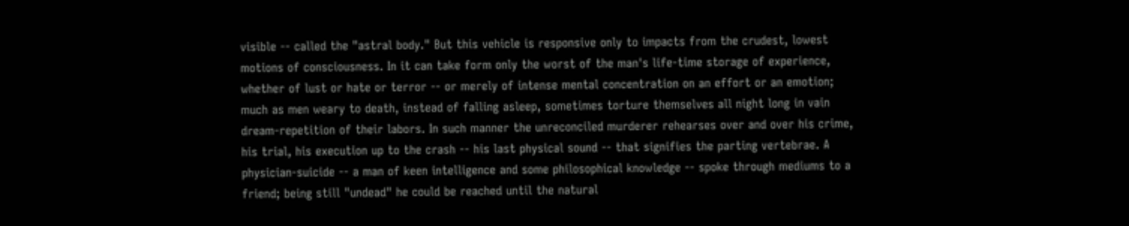visible -- called the "astral body." But this vehicle is responsive only to impacts from the crudest, lowest motions of consciousness. In it can take form only the worst of the man's life-time storage of experience, whether of lust or hate or terror -- or merely of intense mental concentration on an effort or an emotion; much as men weary to death, instead of falling asleep, sometimes torture themselves all night long in vain dream-repetition of their labors. In such manner the unreconciled murderer rehearses over and over his crime, his trial, his execution up to the crash -- his last physical sound -- that signifies the parting vertebrae. A physician-suicide -- a man of keen intelligence and some philosophical knowledge -- spoke through mediums to a friend; being still "undead" he could be reached until the natural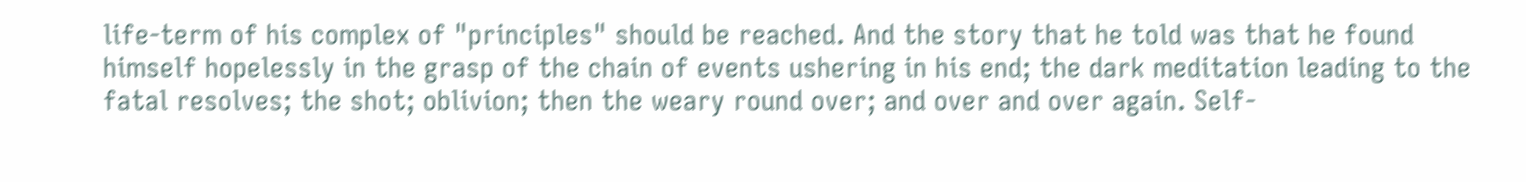life-term of his complex of "principles" should be reached. And the story that he told was that he found himself hopelessly in the grasp of the chain of events ushering in his end; the dark meditation leading to the fatal resolves; the shot; oblivion; then the weary round over; and over and over again. Self-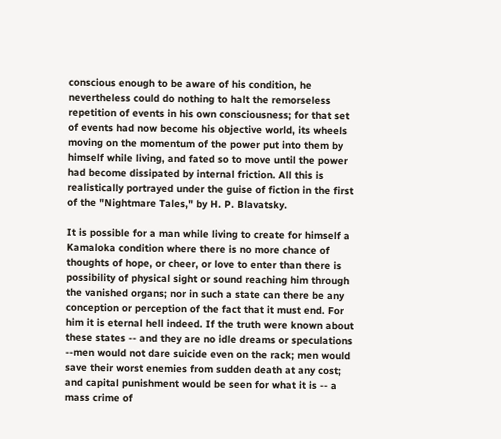conscious enough to be aware of his condition, he nevertheless could do nothing to halt the remorseless repetition of events in his own consciousness; for that set of events had now become his objective world, its wheels moving on the momentum of the power put into them by himself while living, and fated so to move until the power had become dissipated by internal friction. All this is realistically portrayed under the guise of fiction in the first of the "Nightmare Tales," by H. P. Blavatsky.

It is possible for a man while living to create for himself a Kamaloka condition where there is no more chance of thoughts of hope, or cheer, or love to enter than there is possibility of physical sight or sound reaching him through the vanished organs; nor in such a state can there be any conception or perception of the fact that it must end. For him it is eternal hell indeed. If the truth were known about these states -- and they are no idle dreams or speculations --men would not dare suicide even on the rack; men would save their worst enemies from sudden death at any cost; and capital punishment would be seen for what it is -- a mass crime of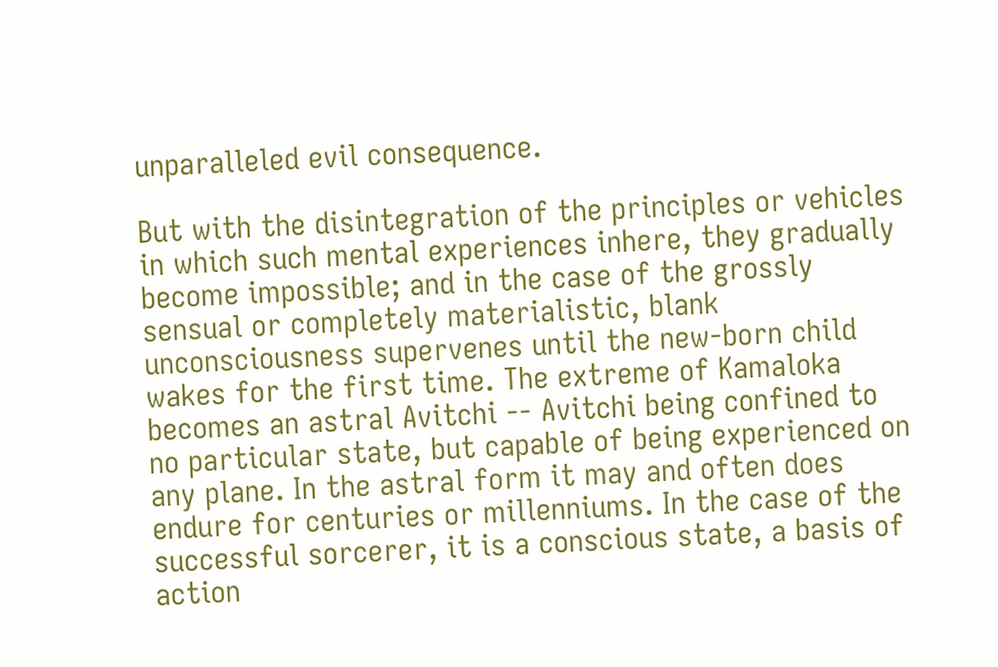unparalleled evil consequence.

But with the disintegration of the principles or vehicles in which such mental experiences inhere, they gradually become impossible; and in the case of the grossly sensual or completely materialistic, blank unconsciousness supervenes until the new-born child wakes for the first time. The extreme of Kamaloka becomes an astral Avitchi -- Avitchi being confined to no particular state, but capable of being experienced on any plane. In the astral form it may and often does endure for centuries or millenniums. In the case of the successful sorcerer, it is a conscious state, a basis of action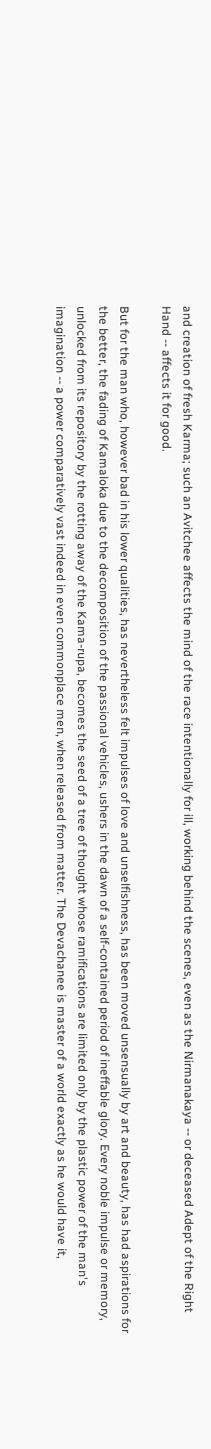and creation of fresh Karma; such an Avitchee affects the mind of the race intentionally for ill, working behind the scenes, even as the Nirmanakaya -- or deceased Adept of the Right Hand -- affects it for good.

But for the man who, however bad in his lower qualities, has nevertheless felt impulses of love and unselfishness, has been moved unsensually by art and beauty, has had aspirations for the better, the fading of Kamaloka due to the decomposition of the passional vehicles, ushers in the dawn of a self-contained period of ineffable glory. Every noble impulse or memory, unlocked from its repository by the rotting away of the Kama-rupa, becomes the seed of a tree of thought whose ramifications are limited only by the plastic power of the man's imagination -- a power comparatively vast indeed in even commonplace men, when released from matter. The Devachanee is master of a world exactly as he would have it,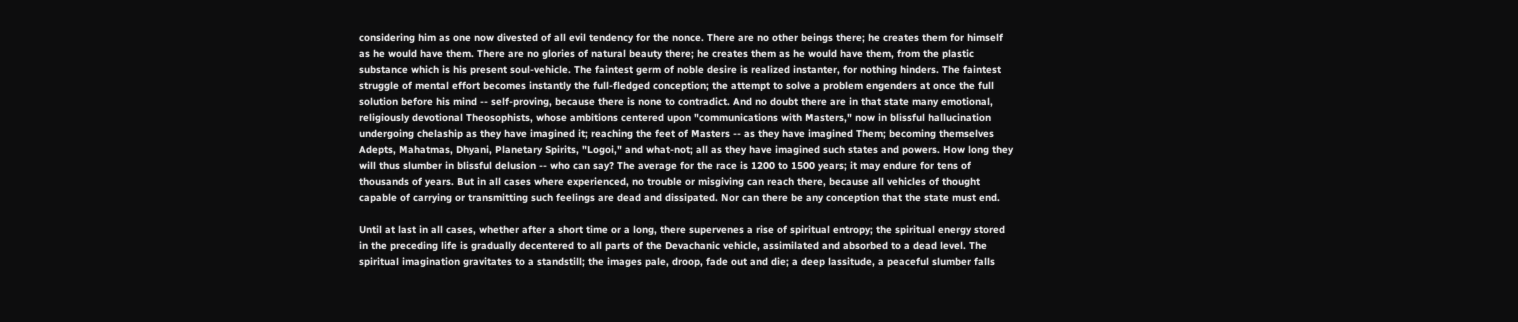considering him as one now divested of all evil tendency for the nonce. There are no other beings there; he creates them for himself as he would have them. There are no glories of natural beauty there; he creates them as he would have them, from the plastic substance which is his present soul-vehicle. The faintest germ of noble desire is realized instanter, for nothing hinders. The faintest struggle of mental effort becomes instantly the full-fledged conception; the attempt to solve a problem engenders at once the full solution before his mind -- self-proving, because there is none to contradict. And no doubt there are in that state many emotional, religiously devotional Theosophists, whose ambitions centered upon "communications with Masters," now in blissful hallucination undergoing chelaship as they have imagined it; reaching the feet of Masters -- as they have imagined Them; becoming themselves Adepts, Mahatmas, Dhyani, Planetary Spirits, "Logoi," and what-not; all as they have imagined such states and powers. How long they will thus slumber in blissful delusion -- who can say? The average for the race is 1200 to 1500 years; it may endure for tens of thousands of years. But in all cases where experienced, no trouble or misgiving can reach there, because all vehicles of thought capable of carrying or transmitting such feelings are dead and dissipated. Nor can there be any conception that the state must end.

Until at last in all cases, whether after a short time or a long, there supervenes a rise of spiritual entropy; the spiritual energy stored in the preceding life is gradually decentered to all parts of the Devachanic vehicle, assimilated and absorbed to a dead level. The spiritual imagination gravitates to a standstill; the images pale, droop, fade out and die; a deep lassitude, a peaceful slumber falls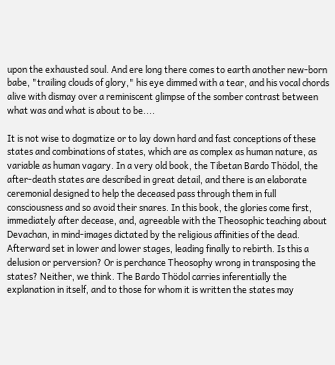upon the exhausted soul. And ere long there comes to earth another new-born babe, "trailing clouds of glory," his eye dimmed with a tear, and his vocal chords alive with dismay over a reminiscent glimpse of the somber contrast between what was and what is about to be....

It is not wise to dogmatize or to lay down hard and fast conceptions of these states and combinations of states, which are as complex as human nature, as variable as human vagary. In a very old book, the Tibetan Bardo Thödol, the after-death states are described in great detail, and there is an elaborate ceremonial designed to help the deceased pass through them in full consciousness and so avoid their snares. In this book, the glories come first, immediately after decease, and, agreeable with the Theosophic teaching about Devachan, in mind-images dictated by the religious affinities of the dead. Afterward set in lower and lower stages, leading finally to rebirth. Is this a delusion or perversion? Or is perchance Theosophy wrong in transposing the states? Neither, we think. The Bardo Thödol carries inferentially the explanation in itself, and to those for whom it is written the states may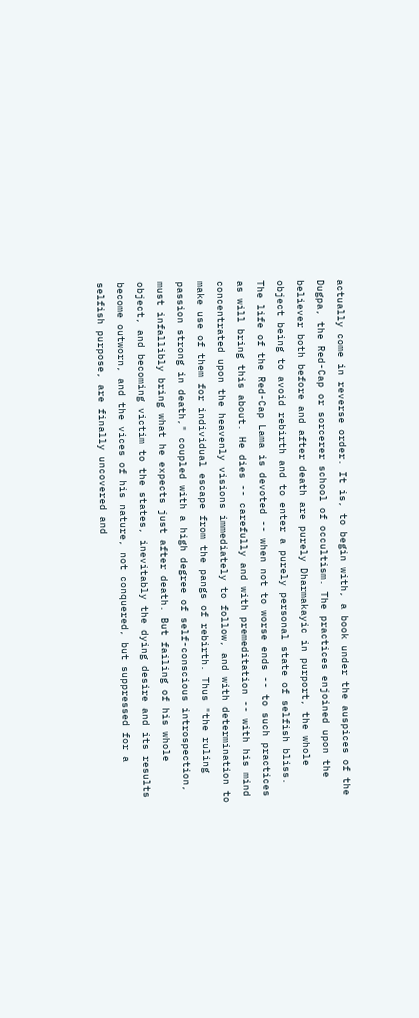actually come in reverse order. It is, to begin with, a book under the auspices of the Dugpa, the Red-Cap or sorcerer school of occultism. The practices enjoined upon the believer both before and after death are purely Dharmakayic in purport, the whole object being to avoid rebirth and to enter a purely personal state of selfish bliss. The life of the Red-Cap Lama is devoted -- when not to worse ends -- to such practices as will bring this about. He dies -- carefully and with premeditation -- with his mind concentrated upon the heavenly visions immediately to follow, and with determination to make use of them for individual escape from the pangs of rebirth. Thus "the ruling passion strong in death," coupled with a high degree of self-conscious introspection, must infallibly bring what he expects just after death. But failing of his whole object, and becoming victim to the states, inevitably the dying desire and its results become outworn, and the vices of his nature, not conquered, but suppressed for a selfish purpose, are finally uncovered and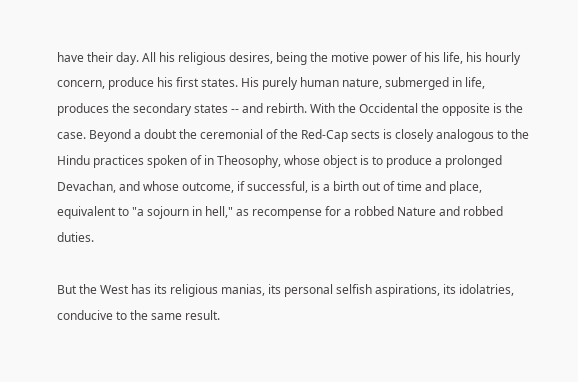have their day. All his religious desires, being the motive power of his life, his hourly concern, produce his first states. His purely human nature, submerged in life, produces the secondary states -- and rebirth. With the Occidental the opposite is the case. Beyond a doubt the ceremonial of the Red-Cap sects is closely analogous to the Hindu practices spoken of in Theosophy, whose object is to produce a prolonged Devachan, and whose outcome, if successful, is a birth out of time and place, equivalent to "a sojourn in hell," as recompense for a robbed Nature and robbed duties.

But the West has its religious manias, its personal selfish aspirations, its idolatries, conducive to the same result.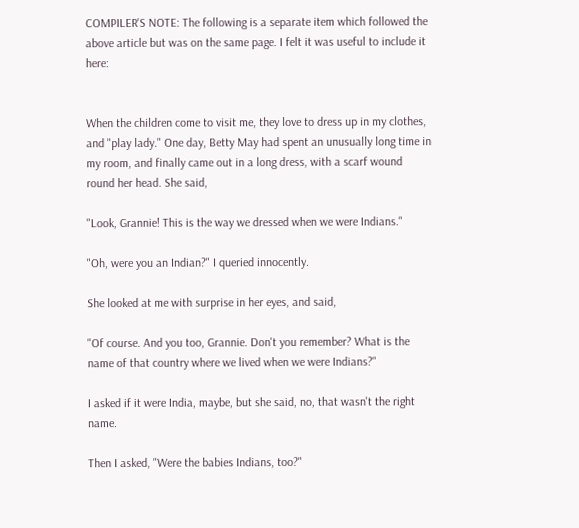COMPILER'S NOTE: The following is a separate item which followed the above article but was on the same page. I felt it was useful to include it here:


When the children come to visit me, they love to dress up in my clothes, and "play lady." One day, Betty May had spent an unusually long time in my room, and finally came out in a long dress, with a scarf wound round her head. She said,

"Look, Grannie! This is the way we dressed when we were Indians."

"Oh, were you an Indian?" I queried innocently.

She looked at me with surprise in her eyes, and said,

"Of course. And you too, Grannie. Don't you remember? What is the name of that country where we lived when we were Indians?"

I asked if it were India, maybe, but she said, no, that wasn't the right name.

Then I asked, "Were the babies Indians, too?"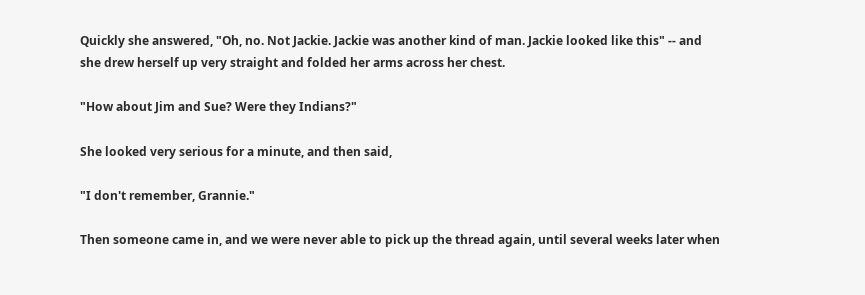Quickly she answered, "Oh, no. Not Jackie. Jackie was another kind of man. Jackie looked like this" -- and she drew herself up very straight and folded her arms across her chest.

"How about Jim and Sue? Were they Indians?"

She looked very serious for a minute, and then said,

"I don't remember, Grannie."

Then someone came in, and we were never able to pick up the thread again, until several weeks later when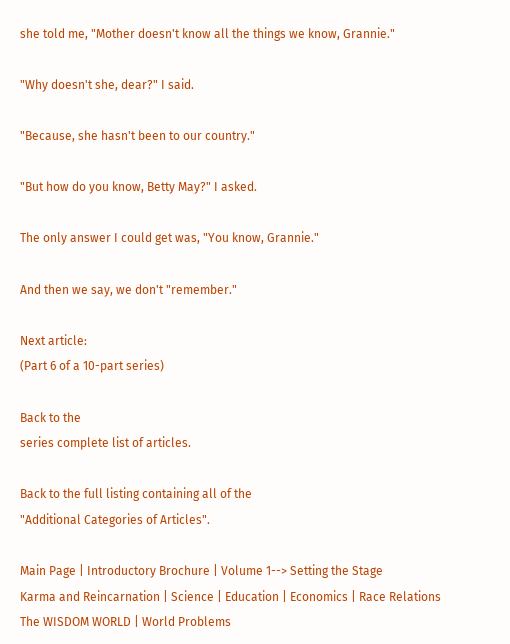she told me, "Mother doesn't know all the things we know, Grannie."

"Why doesn't she, dear?" I said.

"Because, she hasn't been to our country."

"But how do you know, Betty May?" I asked.

The only answer I could get was, "You know, Grannie."

And then we say, we don't "remember."

Next article:
(Part 6 of a 10-part series)

Back to the
series complete list of articles.

Back to the full listing containing all of the
"Additional Categories of Articles".

Main Page | Introductory Brochure | Volume 1--> Setting the Stage
Karma and Reincarnation | Science | Education | Economics | Race Relations
The WISDOM WORLD | World Problems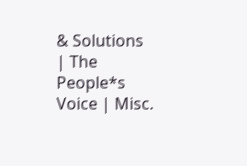& Solutions | The People*s Voice | Misc.